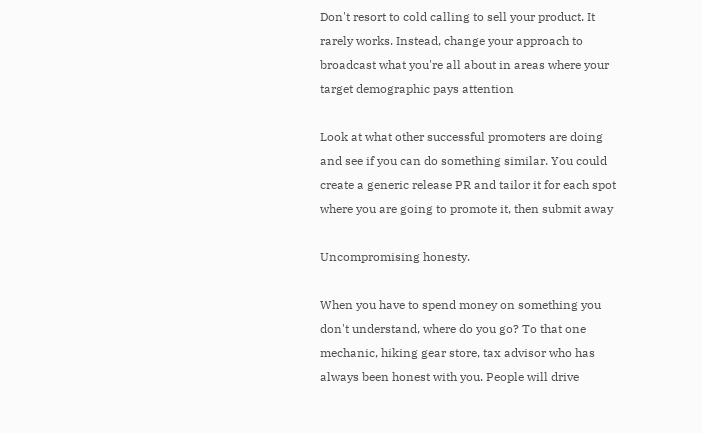Don't resort to cold calling to sell your product. It rarely works. Instead, change your approach to broadcast what you're all about in areas where your target demographic pays attention

Look at what other successful promoters are doing and see if you can do something similar. You could create a generic release PR and tailor it for each spot where you are going to promote it, then submit away

Uncompromising honesty.

When you have to spend money on something you don't understand, where do you go? To that one mechanic, hiking gear store, tax advisor who has always been honest with you. People will drive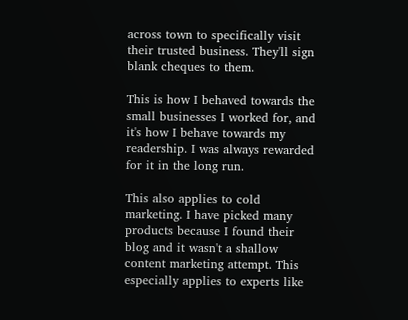across town to specifically visit their trusted business. They'll sign blank cheques to them.

This is how I behaved towards the small businesses I worked for, and it's how I behave towards my readership. I was always rewarded for it in the long run.

This also applies to cold marketing. I have picked many products because I found their blog and it wasn't a shallow content marketing attempt. This especially applies to experts like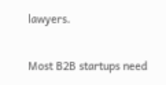lawyers.

Most B2B startups need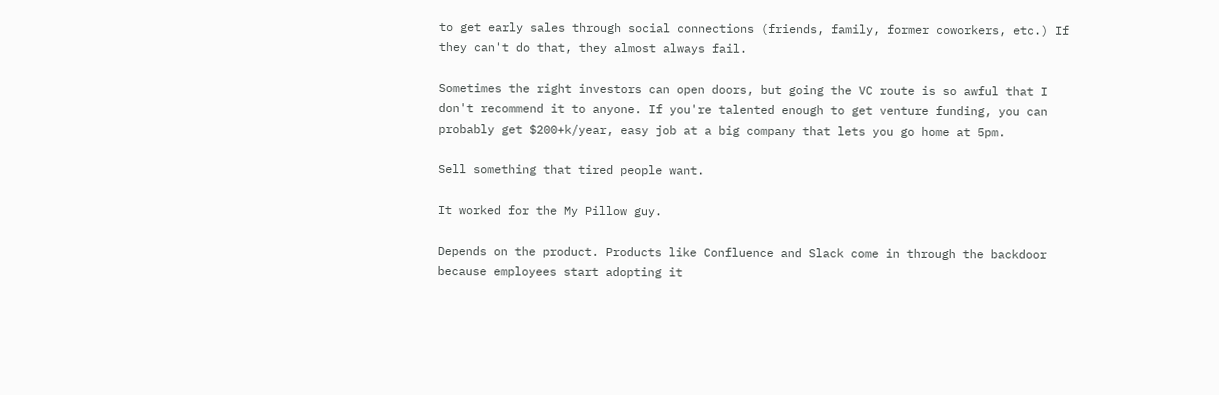to get early sales through social connections (friends, family, former coworkers, etc.) If they can't do that, they almost always fail.

Sometimes the right investors can open doors, but going the VC route is so awful that I don't recommend it to anyone. If you're talented enough to get venture funding, you can probably get $200+k/year, easy job at a big company that lets you go home at 5pm.

Sell something that tired people want.

It worked for the My Pillow guy.

Depends on the product. Products like Confluence and Slack come in through the backdoor because employees start adopting it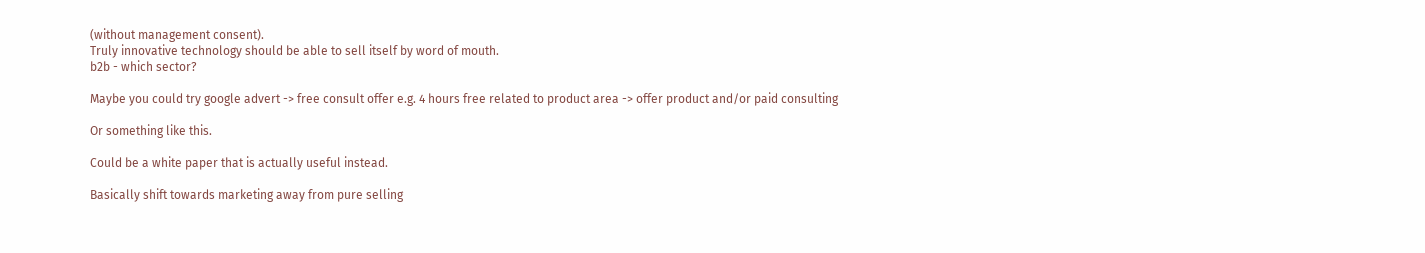(without management consent).
Truly innovative technology should be able to sell itself by word of mouth.
b2b - which sector?

Maybe you could try google advert -> free consult offer e.g. 4 hours free related to product area -> offer product and/or paid consulting

Or something like this.

Could be a white paper that is actually useful instead.

Basically shift towards marketing away from pure selling